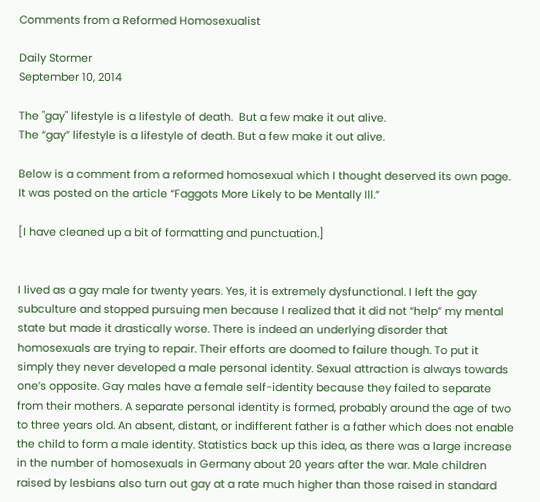Comments from a Reformed Homosexualist

Daily Stormer
September 10, 2014

The "gay" lifestyle is a lifestyle of death.  But a few make it out alive.
The “gay” lifestyle is a lifestyle of death. But a few make it out alive.

Below is a comment from a reformed homosexual which I thought deserved its own page. It was posted on the article “Faggots More Likely to be Mentally Ill.”

[I have cleaned up a bit of formatting and punctuation.]


I lived as a gay male for twenty years. Yes, it is extremely dysfunctional. I left the gay subculture and stopped pursuing men because I realized that it did not “help” my mental state but made it drastically worse. There is indeed an underlying disorder that homosexuals are trying to repair. Their efforts are doomed to failure though. To put it simply they never developed a male personal identity. Sexual attraction is always towards one’s opposite. Gay males have a female self-identity because they failed to separate from their mothers. A separate personal identity is formed, probably around the age of two to three years old. An absent, distant, or indifferent father is a father which does not enable the child to form a male identity. Statistics back up this idea, as there was a large increase in the number of homosexuals in Germany about 20 years after the war. Male children raised by lesbians also turn out gay at a rate much higher than those raised in standard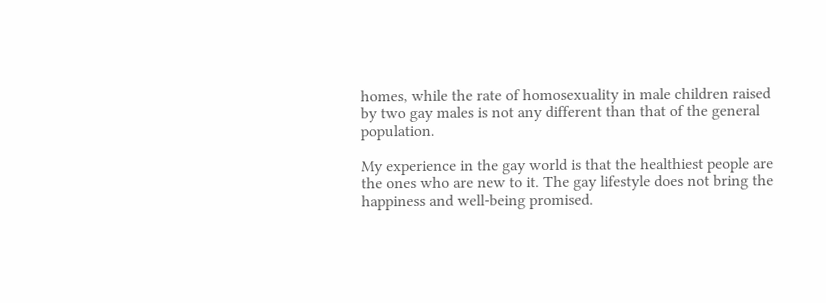homes, while the rate of homosexuality in male children raised by two gay males is not any different than that of the general population.

My experience in the gay world is that the healthiest people are the ones who are new to it. The gay lifestyle does not bring the happiness and well-being promised.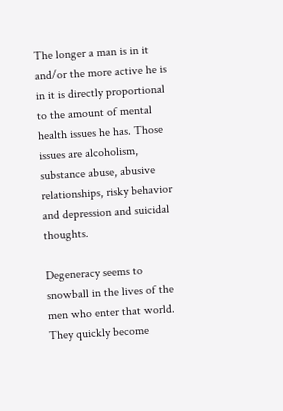The longer a man is in it and/or the more active he is in it is directly proportional to the amount of mental health issues he has. Those issues are alcoholism, substance abuse, abusive relationships, risky behavior and depression and suicidal thoughts.

Degeneracy seems to snowball in the lives of the men who enter that world. They quickly become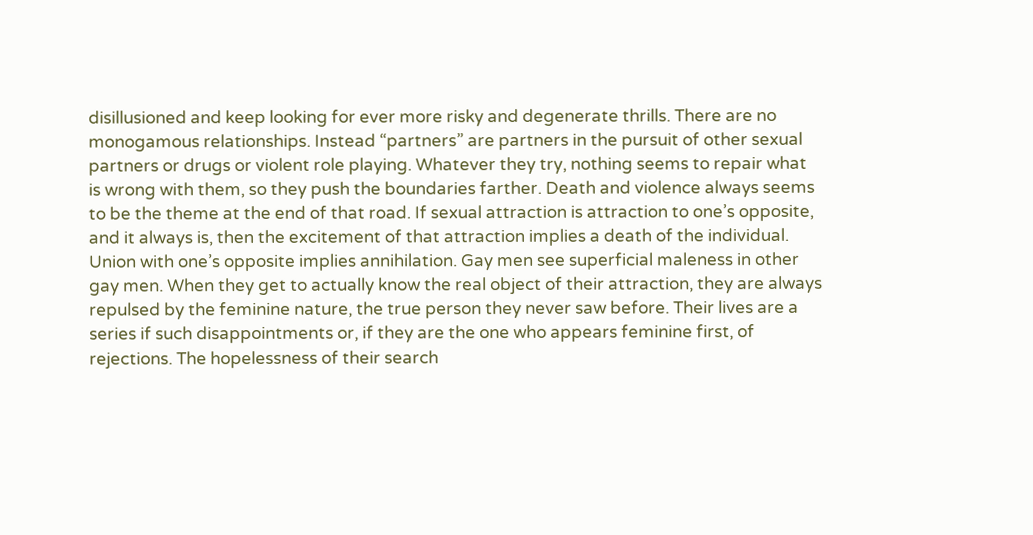disillusioned and keep looking for ever more risky and degenerate thrills. There are no monogamous relationships. Instead “partners” are partners in the pursuit of other sexual partners or drugs or violent role playing. Whatever they try, nothing seems to repair what is wrong with them, so they push the boundaries farther. Death and violence always seems to be the theme at the end of that road. If sexual attraction is attraction to one’s opposite, and it always is, then the excitement of that attraction implies a death of the individual. Union with one’s opposite implies annihilation. Gay men see superficial maleness in other gay men. When they get to actually know the real object of their attraction, they are always repulsed by the feminine nature, the true person they never saw before. Their lives are a series if such disappointments or, if they are the one who appears feminine first, of rejections. The hopelessness of their search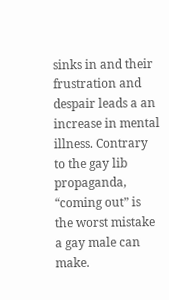sinks in and their frustration and despair leads a an increase in mental illness. Contrary to the gay lib propaganda, “coming out” is the worst mistake a gay male can make.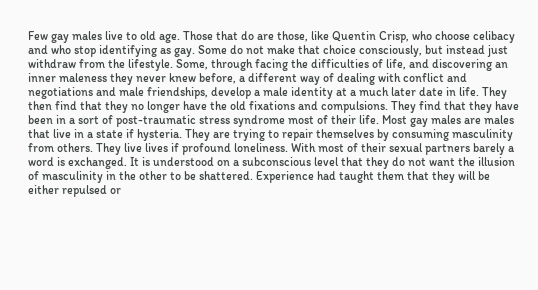Few gay males live to old age. Those that do are those, like Quentin Crisp, who choose celibacy and who stop identifying as gay. Some do not make that choice consciously, but instead just withdraw from the lifestyle. Some, through facing the difficulties of life, and discovering an inner maleness they never knew before, a different way of dealing with conflict and negotiations and male friendships, develop a male identity at a much later date in life. They then find that they no longer have the old fixations and compulsions. They find that they have been in a sort of post-traumatic stress syndrome most of their life. Most gay males are males that live in a state if hysteria. They are trying to repair themselves by consuming masculinity from others. They live lives if profound loneliness. With most of their sexual partners barely a word is exchanged. It is understood on a subconscious level that they do not want the illusion of masculinity in the other to be shattered. Experience had taught them that they will be either repulsed or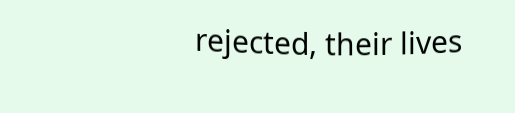rejected, their lives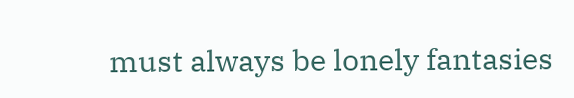must always be lonely fantasies